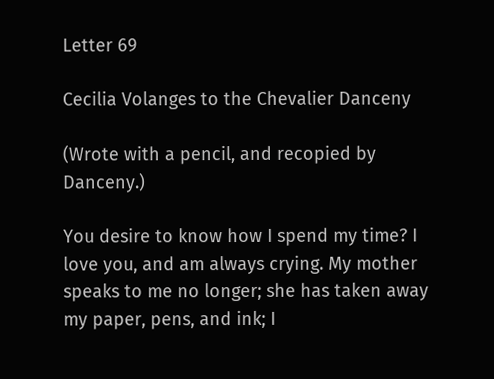Letter 69

Cecilia Volanges to the Chevalier Danceny

(Wrote with a pencil, and recopied by Danceny.)

You desire to know how I spend my time? I love you, and am always crying. My mother speaks to me no longer; she has taken away my paper, pens, and ink; I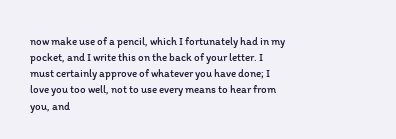now make use of a pencil, which I fortunately had in my pocket, and I write this on the back of your letter. I must certainly approve of whatever you have done; I love you too well, not to use every means to hear from you, and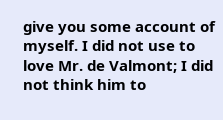give you some account of myself. I did not use to love Mr. de Valmont; I did not think him to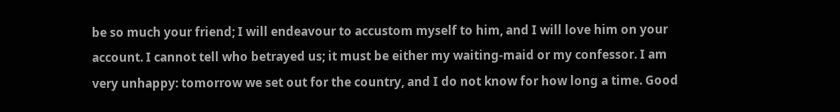be so much your friend; I will endeavour to accustom myself to him, and I will love him on your account. I cannot tell who betrayed us; it must be either my waiting-maid or my confessor. I am very unhappy: tomorrow we set out for the country, and I do not know for how long a time. Good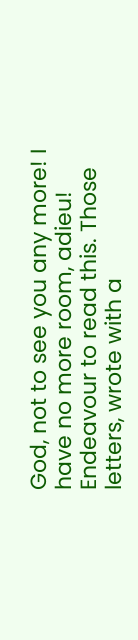God, not to see you any more! I have no more room, adieu! Endeavour to read this. Those letters, wrote with a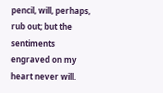pencil, will, perhaps, rub out; but the sentiments engraved on my heart never will.